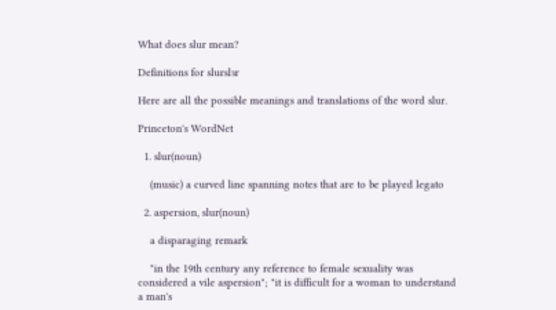What does slur mean?

Definitions for slurslɜr

Here are all the possible meanings and translations of the word slur.

Princeton's WordNet

  1. slur(noun)

    (music) a curved line spanning notes that are to be played legato

  2. aspersion, slur(noun)

    a disparaging remark

    "in the 19th century any reference to female sexuality was considered a vile aspersion"; "it is difficult for a woman to understand a man's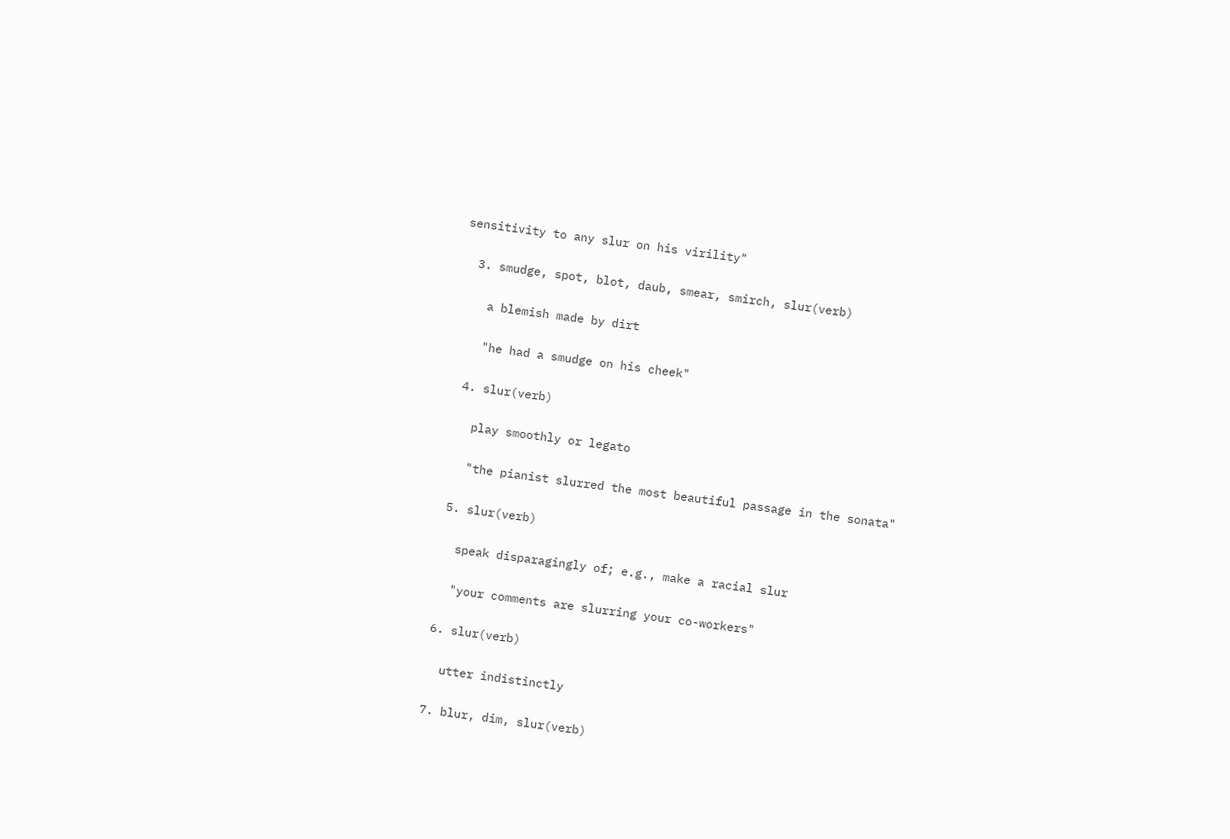sensitivity to any slur on his virility"

  3. smudge, spot, blot, daub, smear, smirch, slur(verb)

    a blemish made by dirt

    "he had a smudge on his cheek"

  4. slur(verb)

    play smoothly or legato

    "the pianist slurred the most beautiful passage in the sonata"

  5. slur(verb)

    speak disparagingly of; e.g., make a racial slur

    "your comments are slurring your co-workers"

  6. slur(verb)

    utter indistinctly

  7. blur, dim, slur(verb)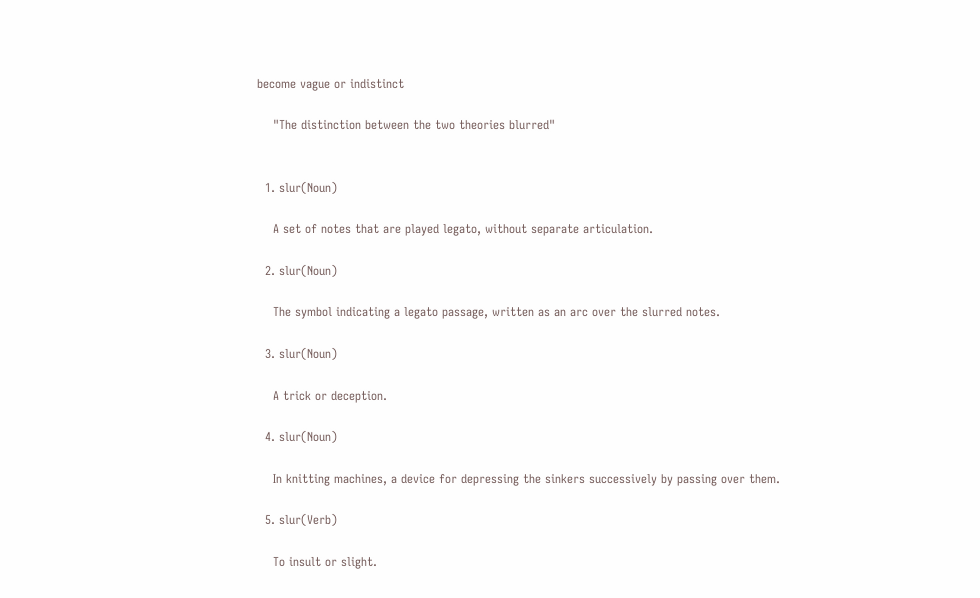become vague or indistinct

    "The distinction between the two theories blurred"


  1. slur(Noun)

    A set of notes that are played legato, without separate articulation.

  2. slur(Noun)

    The symbol indicating a legato passage, written as an arc over the slurred notes.

  3. slur(Noun)

    A trick or deception.

  4. slur(Noun)

    In knitting machines, a device for depressing the sinkers successively by passing over them.

  5. slur(Verb)

    To insult or slight.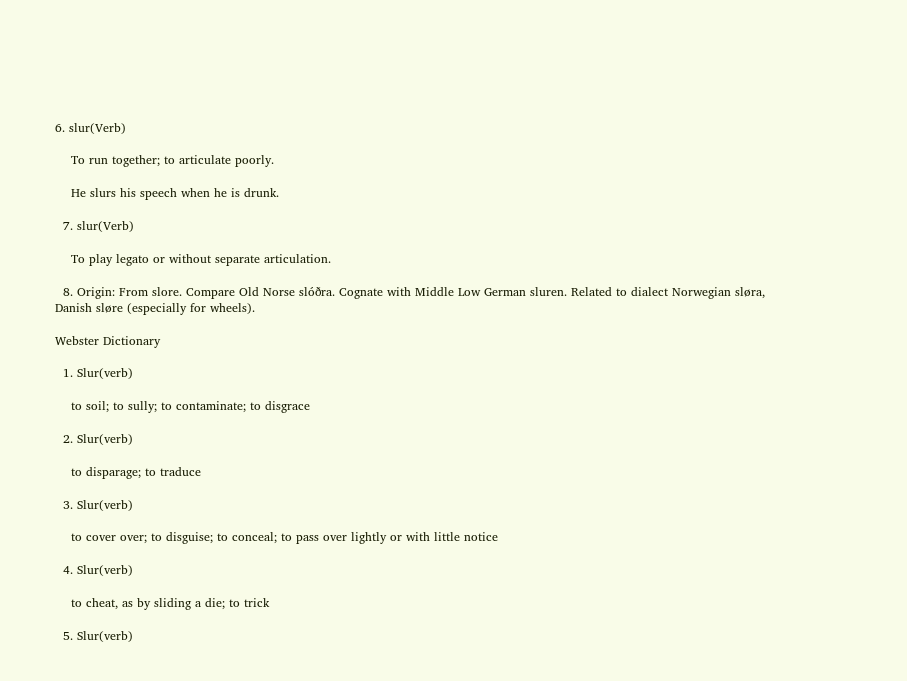6. slur(Verb)

    To run together; to articulate poorly.

    He slurs his speech when he is drunk.

  7. slur(Verb)

    To play legato or without separate articulation.

  8. Origin: From slore. Compare Old Norse slóðra. Cognate with Middle Low German sluren. Related to dialect Norwegian sløra, Danish sløre (especially for wheels).

Webster Dictionary

  1. Slur(verb)

    to soil; to sully; to contaminate; to disgrace

  2. Slur(verb)

    to disparage; to traduce

  3. Slur(verb)

    to cover over; to disguise; to conceal; to pass over lightly or with little notice

  4. Slur(verb)

    to cheat, as by sliding a die; to trick

  5. Slur(verb)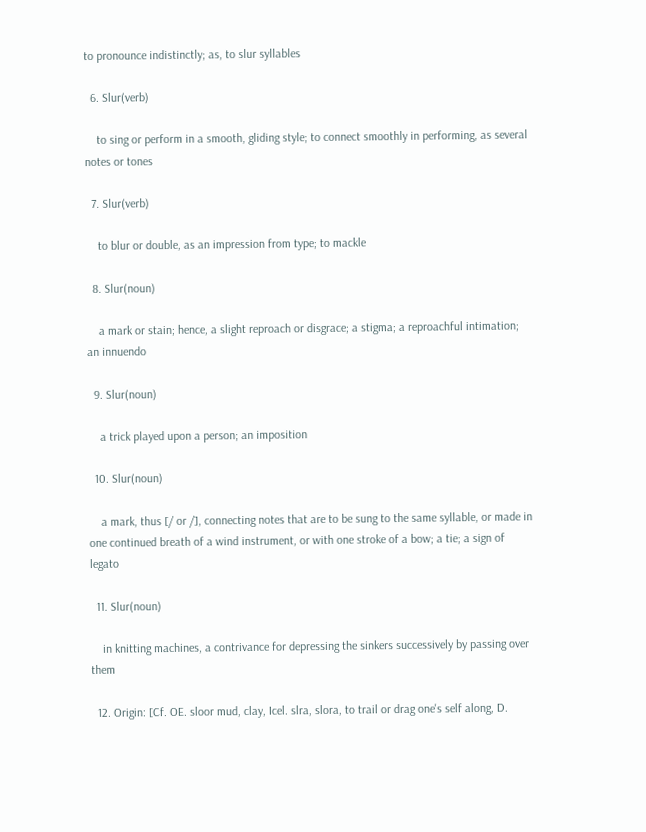to pronounce indistinctly; as, to slur syllables

  6. Slur(verb)

    to sing or perform in a smooth, gliding style; to connect smoothly in performing, as several notes or tones

  7. Slur(verb)

    to blur or double, as an impression from type; to mackle

  8. Slur(noun)

    a mark or stain; hence, a slight reproach or disgrace; a stigma; a reproachful intimation; an innuendo

  9. Slur(noun)

    a trick played upon a person; an imposition

  10. Slur(noun)

    a mark, thus [/ or /], connecting notes that are to be sung to the same syllable, or made in one continued breath of a wind instrument, or with one stroke of a bow; a tie; a sign of legato

  11. Slur(noun)

    in knitting machines, a contrivance for depressing the sinkers successively by passing over them

  12. Origin: [Cf. OE. sloor mud, clay, Icel. slra, slora, to trail or drag one's self along, D.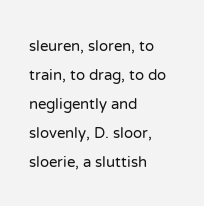sleuren, sloren, to train, to drag, to do negligently and slovenly, D. sloor, sloerie, a sluttish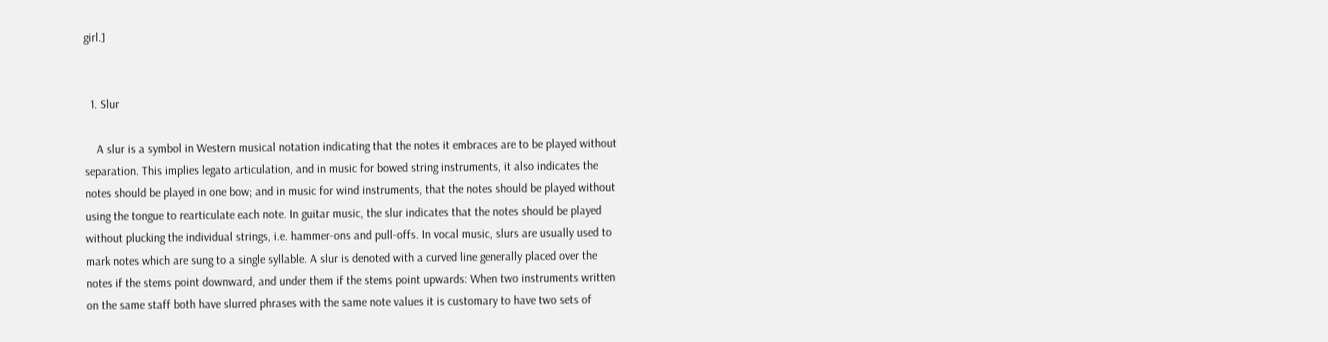girl.]


  1. Slur

    A slur is a symbol in Western musical notation indicating that the notes it embraces are to be played without separation. This implies legato articulation, and in music for bowed string instruments, it also indicates the notes should be played in one bow; and in music for wind instruments, that the notes should be played without using the tongue to rearticulate each note. In guitar music, the slur indicates that the notes should be played without plucking the individual strings, i.e. hammer-ons and pull-offs. In vocal music, slurs are usually used to mark notes which are sung to a single syllable. A slur is denoted with a curved line generally placed over the notes if the stems point downward, and under them if the stems point upwards: When two instruments written on the same staff both have slurred phrases with the same note values it is customary to have two sets of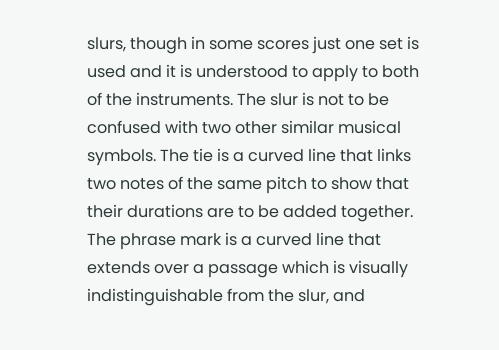slurs, though in some scores just one set is used and it is understood to apply to both of the instruments. The slur is not to be confused with two other similar musical symbols. The tie is a curved line that links two notes of the same pitch to show that their durations are to be added together. The phrase mark is a curved line that extends over a passage which is visually indistinguishable from the slur, and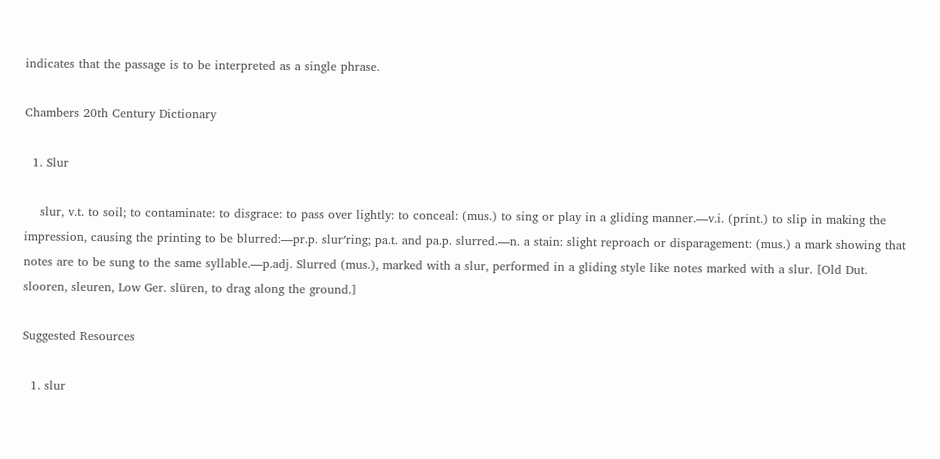indicates that the passage is to be interpreted as a single phrase.

Chambers 20th Century Dictionary

  1. Slur

    slur, v.t. to soil; to contaminate: to disgrace: to pass over lightly: to conceal: (mus.) to sing or play in a gliding manner.—v.i. (print.) to slip in making the impression, causing the printing to be blurred:—pr.p. slur′ring; pa.t. and pa.p. slurred.—n. a stain: slight reproach or disparagement: (mus.) a mark showing that notes are to be sung to the same syllable.—p.adj. Slurred (mus.), marked with a slur, performed in a gliding style like notes marked with a slur. [Old Dut. slooren, sleuren, Low Ger. slüren, to drag along the ground.]

Suggested Resources

  1. slur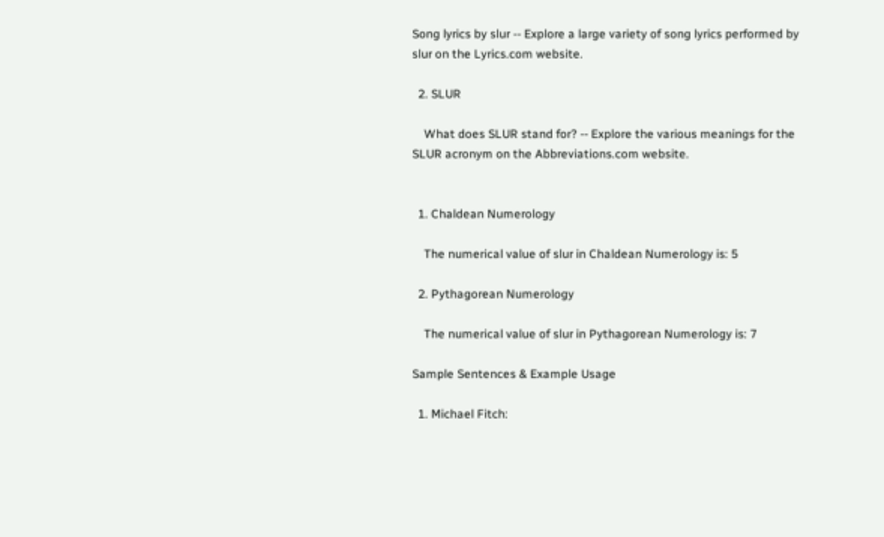Song lyrics by slur -- Explore a large variety of song lyrics performed by slur on the Lyrics.com website.

  2. SLUR

    What does SLUR stand for? -- Explore the various meanings for the SLUR acronym on the Abbreviations.com website.


  1. Chaldean Numerology

    The numerical value of slur in Chaldean Numerology is: 5

  2. Pythagorean Numerology

    The numerical value of slur in Pythagorean Numerology is: 7

Sample Sentences & Example Usage

  1. Michael Fitch: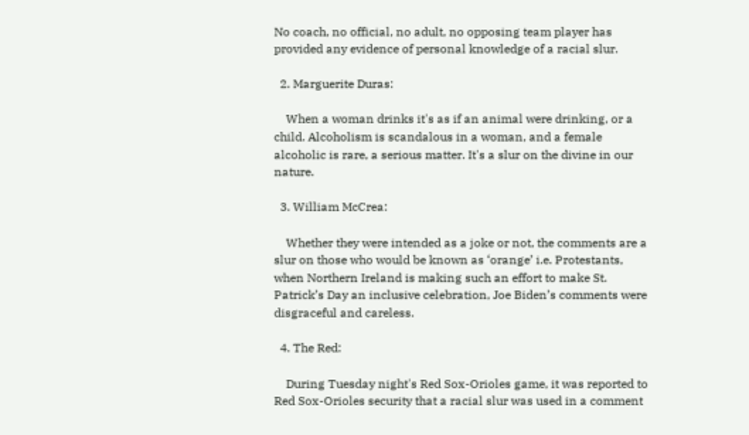No coach, no official, no adult, no opposing team player has provided any evidence of personal knowledge of a racial slur.

  2. Marguerite Duras:

    When a woman drinks it's as if an animal were drinking, or a child. Alcoholism is scandalous in a woman, and a female alcoholic is rare, a serious matter. It's a slur on the divine in our nature.

  3. William McCrea:

    Whether they were intended as a joke or not, the comments are a slur on those who would be known as ‘orange’ i.e. Protestants, when Northern Ireland is making such an effort to make St. Patrick’s Day an inclusive celebration, Joe Biden’s comments were disgraceful and careless.

  4. The Red:

    During Tuesday night's Red Sox-Orioles game, it was reported to Red Sox-Orioles security that a racial slur was used in a comment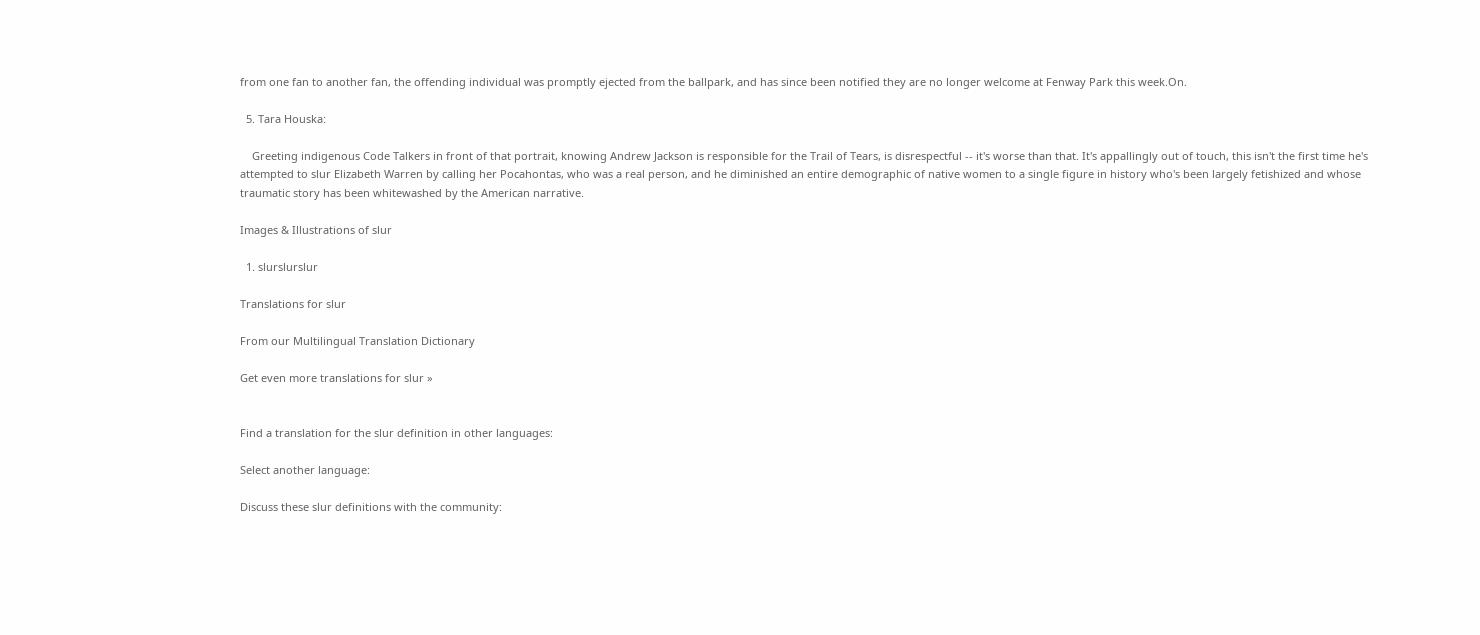from one fan to another fan, the offending individual was promptly ejected from the ballpark, and has since been notified they are no longer welcome at Fenway Park this week.On.

  5. Tara Houska:

    Greeting indigenous Code Talkers in front of that portrait, knowing Andrew Jackson is responsible for the Trail of Tears, is disrespectful -- it's worse than that. It's appallingly out of touch, this isn't the first time he's attempted to slur Elizabeth Warren by calling her Pocahontas, who was a real person, and he diminished an entire demographic of native women to a single figure in history who's been largely fetishized and whose traumatic story has been whitewashed by the American narrative.

Images & Illustrations of slur

  1. slurslurslur

Translations for slur

From our Multilingual Translation Dictionary

Get even more translations for slur »


Find a translation for the slur definition in other languages:

Select another language:

Discuss these slur definitions with the community: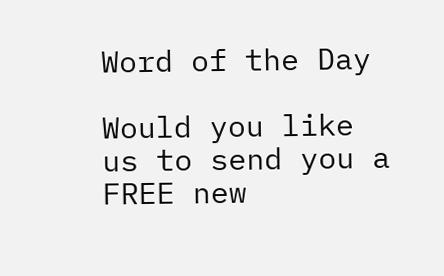Word of the Day

Would you like us to send you a FREE new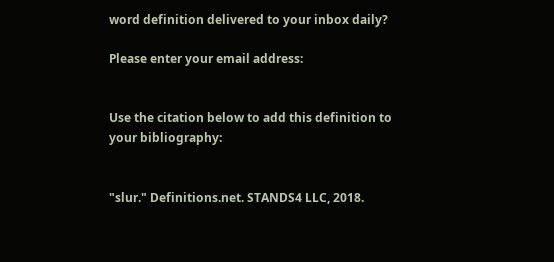word definition delivered to your inbox daily?

Please enter your email address:


Use the citation below to add this definition to your bibliography:


"slur." Definitions.net. STANDS4 LLC, 2018.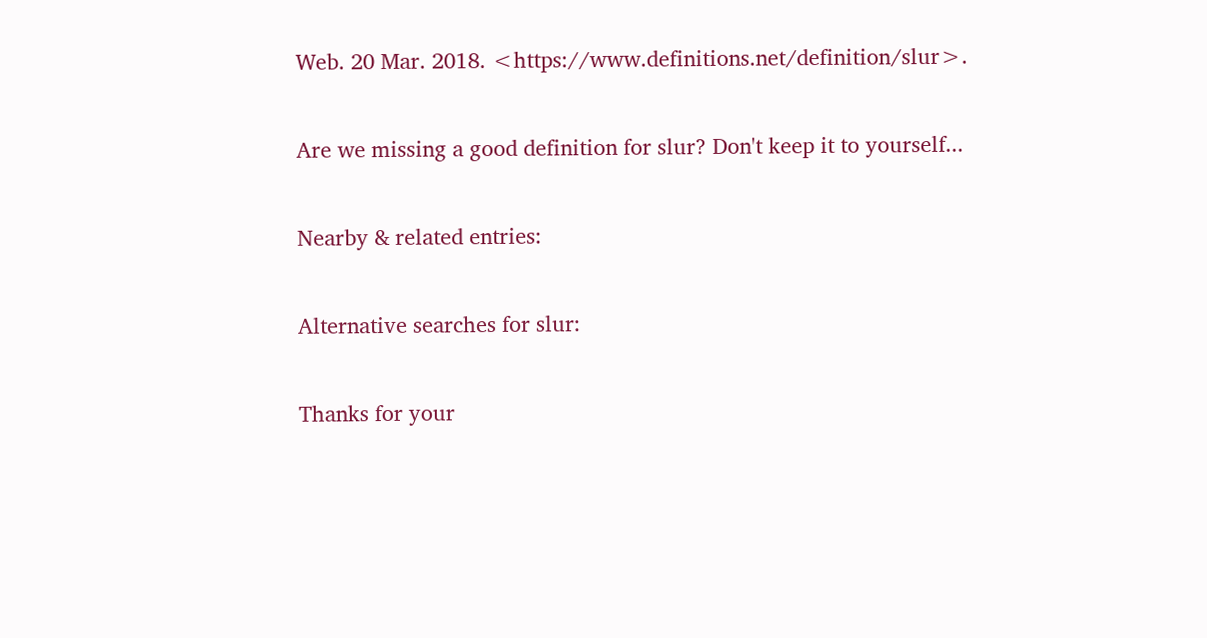Web. 20 Mar. 2018. <https://www.definitions.net/definition/slur>.

Are we missing a good definition for slur? Don't keep it to yourself...

Nearby & related entries:

Alternative searches for slur:

Thanks for your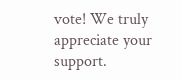vote! We truly appreciate your support.